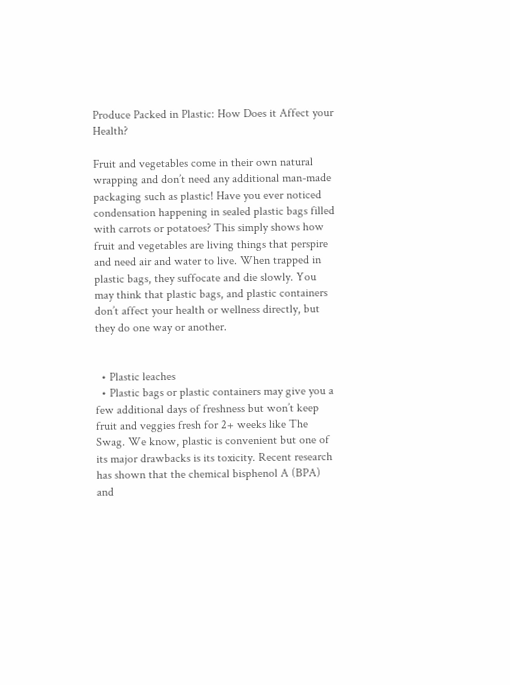Produce Packed in Plastic: How Does it Affect your Health?

Fruit and vegetables come in their own natural wrapping and don’t need any additional man-made packaging such as plastic! Have you ever noticed condensation happening in sealed plastic bags filled with carrots or potatoes? This simply shows how fruit and vegetables are living things that perspire and need air and water to live. When trapped in plastic bags, they suffocate and die slowly. You may think that plastic bags, and plastic containers don’t affect your health or wellness directly, but they do one way or another.


  • Plastic leaches
  • Plastic bags or plastic containers may give you a few additional days of freshness but won’t keep fruit and veggies fresh for 2+ weeks like The Swag. We know, plastic is convenient but one of its major drawbacks is its toxicity. Recent research has shown that the chemical bisphenol A (BPA) and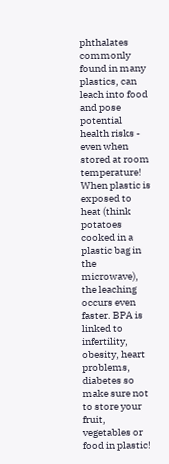phthalates commonly found in many plastics, can leach into food and pose potential health risks - even when stored at room temperature! When plastic is exposed to heat (think potatoes cooked in a plastic bag in the microwave), the leaching occurs even faster. BPA is linked to infertility, obesity, heart problems, diabetes so make sure not to store your fruit, vegetables or food in plastic!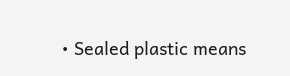• Sealed plastic means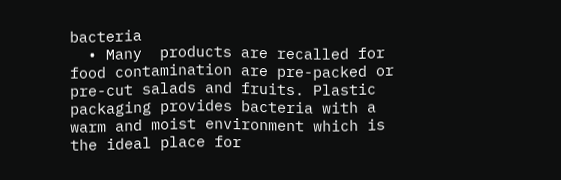bacteria
  • Many  products are recalled for food contamination are pre-packed or pre-cut salads and fruits. Plastic packaging provides bacteria with a warm and moist environment which is the ideal place for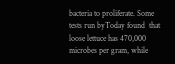bacteria to proliferate. Some tests run byToday found  that loose lettuce has 470,000 microbes per gram, while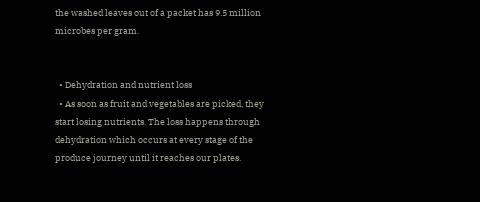the washed leaves out of a packet has 9.5 million microbes per gram.


  • Dehydration and nutrient loss
  • As soon as fruit and vegetables are picked, they start losing nutrients. The loss happens through dehydration which occurs at every stage of the produce journey until it reaches our plates.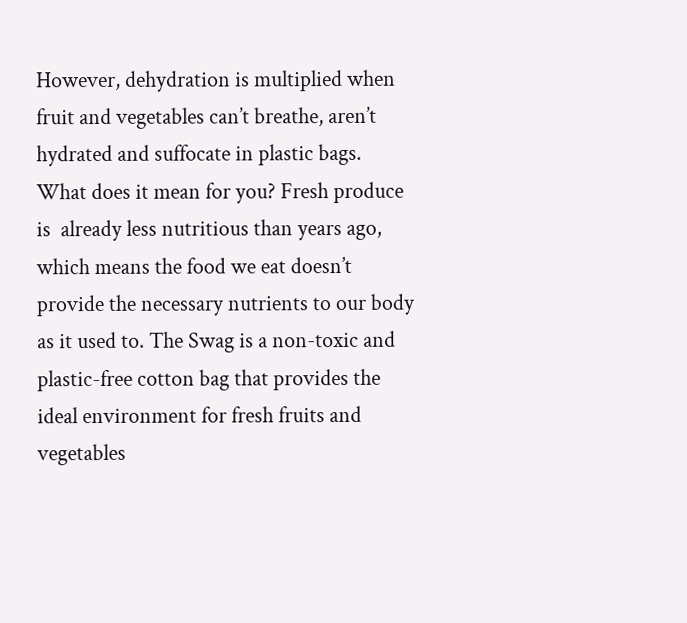However, dehydration is multiplied when fruit and vegetables can’t breathe, aren’t hydrated and suffocate in plastic bags. What does it mean for you? Fresh produce is  already less nutritious than years ago, which means the food we eat doesn’t provide the necessary nutrients to our body as it used to. The Swag is a non-toxic and plastic-free cotton bag that provides the ideal environment for fresh fruits and vegetables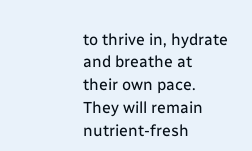to thrive in, hydrate and breathe at their own pace. They will remain nutrient-fresh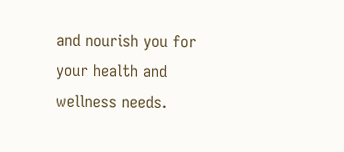and nourish you for your health and wellness needs.